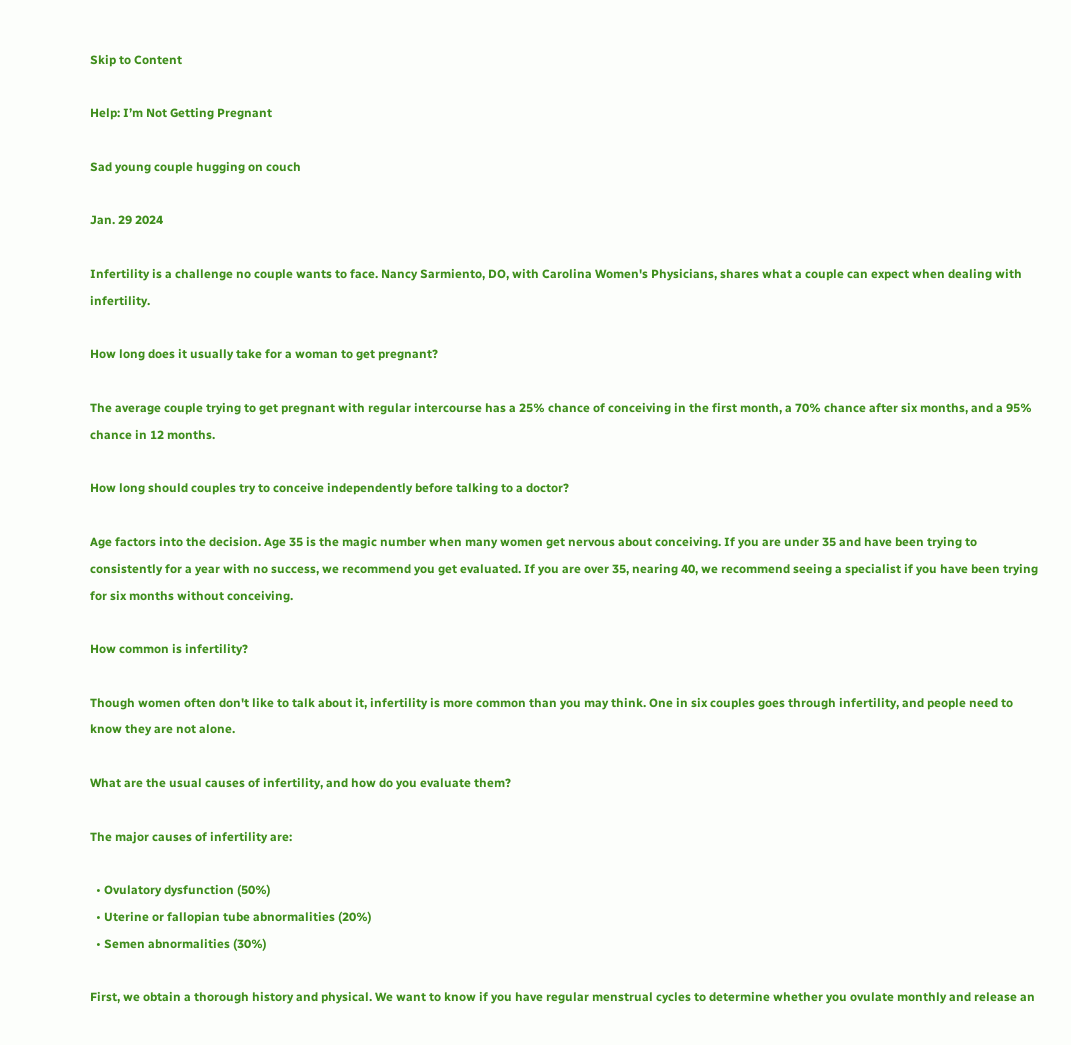Skip to Content

Help: I’m Not Getting Pregnant

Sad young couple hugging on couch

Jan. 29 2024

Infertility is a challenge no couple wants to face. Nancy Sarmiento, DO, with Carolina Women's Physicians, shares what a couple can expect when dealing with infertility.

How long does it usually take for a woman to get pregnant?

The average couple trying to get pregnant with regular intercourse has a 25% chance of conceiving in the first month, a 70% chance after six months, and a 95% chance in 12 months.

How long should couples try to conceive independently before talking to a doctor?

Age factors into the decision. Age 35 is the magic number when many women get nervous about conceiving. If you are under 35 and have been trying to consistently for a year with no success, we recommend you get evaluated. If you are over 35, nearing 40, we recommend seeing a specialist if you have been trying for six months without conceiving.

How common is infertility?

Though women often don't like to talk about it, infertility is more common than you may think. One in six couples goes through infertility, and people need to know they are not alone.

What are the usual causes of infertility, and how do you evaluate them?

The major causes of infertility are:

  • Ovulatory dysfunction (50%)
  • Uterine or fallopian tube abnormalities (20%)
  • Semen abnormalities (30%)

First, we obtain a thorough history and physical. We want to know if you have regular menstrual cycles to determine whether you ovulate monthly and release an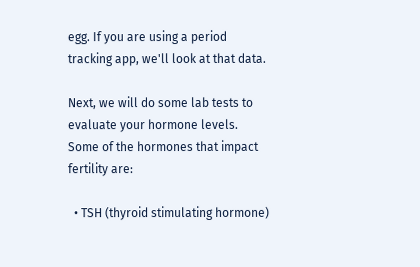egg. If you are using a period tracking app, we'll look at that data.

Next, we will do some lab tests to evaluate your hormone levels. Some of the hormones that impact fertility are:

  • TSH (thyroid stimulating hormone)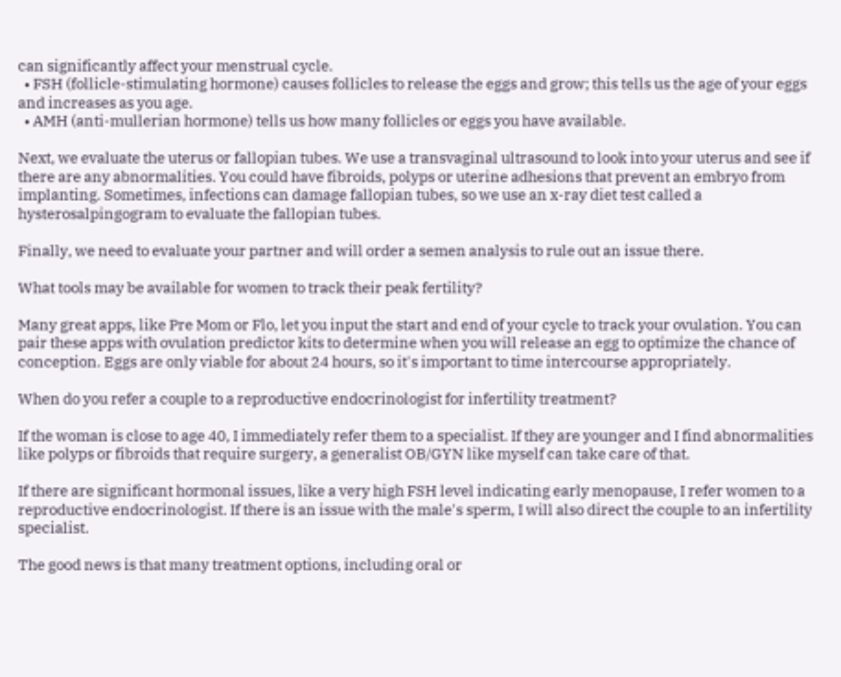can significantly affect your menstrual cycle.
  • FSH (follicle-stimulating hormone) causes follicles to release the eggs and grow; this tells us the age of your eggs and increases as you age.
  • AMH (anti-mullerian hormone) tells us how many follicles or eggs you have available.

Next, we evaluate the uterus or fallopian tubes. We use a transvaginal ultrasound to look into your uterus and see if there are any abnormalities. You could have fibroids, polyps or uterine adhesions that prevent an embryo from implanting. Sometimes, infections can damage fallopian tubes, so we use an x-ray diet test called a hysterosalpingogram to evaluate the fallopian tubes.

Finally, we need to evaluate your partner and will order a semen analysis to rule out an issue there.

What tools may be available for women to track their peak fertility?

Many great apps, like Pre Mom or Flo, let you input the start and end of your cycle to track your ovulation. You can pair these apps with ovulation predictor kits to determine when you will release an egg to optimize the chance of conception. Eggs are only viable for about 24 hours, so it's important to time intercourse appropriately.

When do you refer a couple to a reproductive endocrinologist for infertility treatment?

If the woman is close to age 40, I immediately refer them to a specialist. If they are younger and I find abnormalities like polyps or fibroids that require surgery, a generalist OB/GYN like myself can take care of that.

If there are significant hormonal issues, like a very high FSH level indicating early menopause, I refer women to a reproductive endocrinologist. If there is an issue with the male's sperm, I will also direct the couple to an infertility specialist.

The good news is that many treatment options, including oral or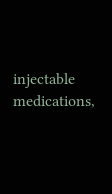injectable medications,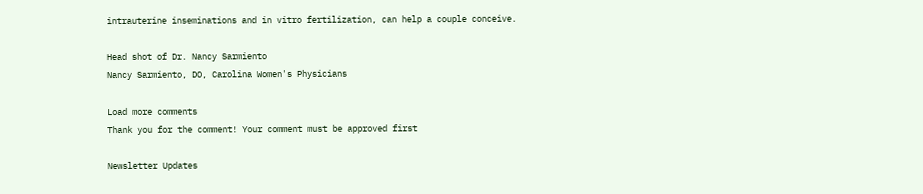intrauterine inseminations and in vitro fertilization, can help a couple conceive.

Head shot of Dr. Nancy Sarmiento
Nancy Sarmiento, DO, Carolina Women's Physicians

Load more comments
Thank you for the comment! Your comment must be approved first

Newsletter Updates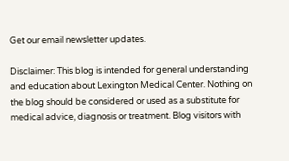Get our email newsletter updates.

Disclaimer: This blog is intended for general understanding and education about Lexington Medical Center. Nothing on the blog should be considered or used as a substitute for medical advice, diagnosis or treatment. Blog visitors with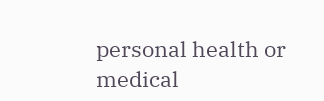personal health or medical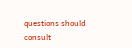questions should consult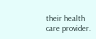their health care provider.